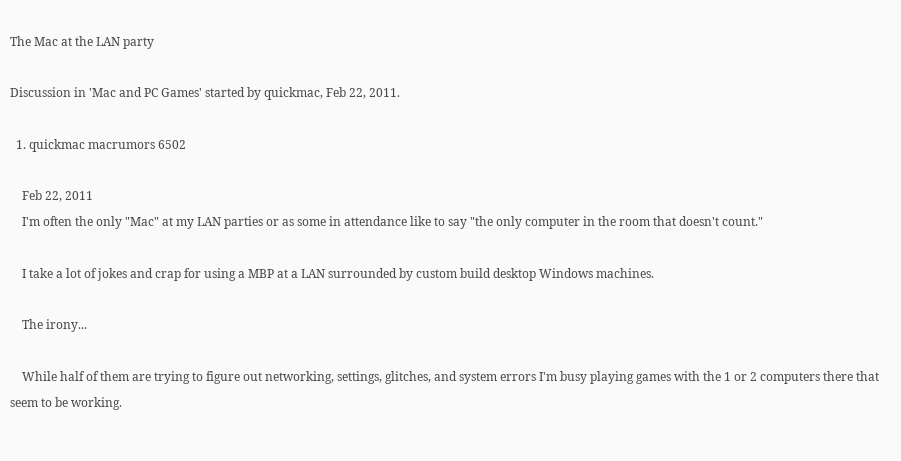The Mac at the LAN party

Discussion in 'Mac and PC Games' started by quickmac, Feb 22, 2011.

  1. quickmac macrumors 6502

    Feb 22, 2011
    I'm often the only "Mac" at my LAN parties or as some in attendance like to say "the only computer in the room that doesn't count."

    I take a lot of jokes and crap for using a MBP at a LAN surrounded by custom build desktop Windows machines.

    The irony...

    While half of them are trying to figure out networking, settings, glitches, and system errors I'm busy playing games with the 1 or 2 computers there that seem to be working.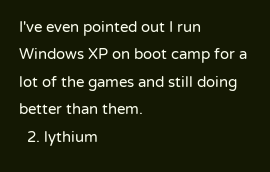I've even pointed out I run Windows XP on boot camp for a lot of the games and still doing better than them.
  2. lythium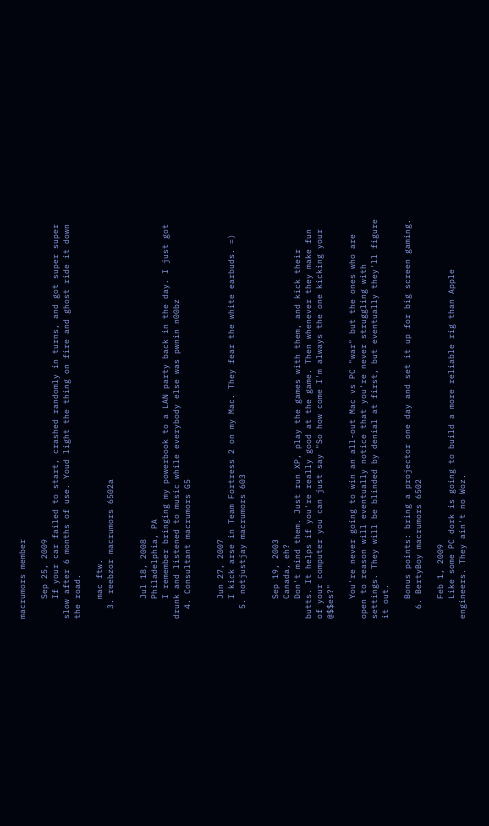macrumors member

    Sep 25, 2009
    If your car failed to start, crashed randomly in turns, and got super super slow after 6 months of use. Youd light the thing on fire and ghost ride it down the road.

    mac ftw.
  3. reebzor macrumors 6502a


    Jul 18, 2008
    Philadelphia, PA
    I remember bringing my powerbook to a LAN party back in the day. I just got drunk and listened to music while everybody else was pwnin n00bz
  4. Consultant macrumors G5


    Jun 27, 2007
    I kick arse in Team Fortress 2 on my Mac. They fear the white earbuds. =)
  5. notjustjay macrumors 603


    Sep 19, 2003
    Canada, eh?
    Don't mind them. Just run XP, play the games with them, and kick their butts. It helps if you're really good at the game. Then whenever they make fun of your computer you can just say "So how come I'm always the one kicking your @$$es?"

    You're never going to win an all-out Mac vs PC "war" but the ones who are open to reason will eventually notice that you're never struggling with settings. They will be blinded by denial at first, but eventually they'll figure it out.

    Bonus points: bring a projector one day and set it up for big screen gaming.
  6. BertyBoy macrumors 6502

    Feb 1, 2009
    Like some PC dork is going to build a more reliable rig than Apple engineers. They ain't no Woz.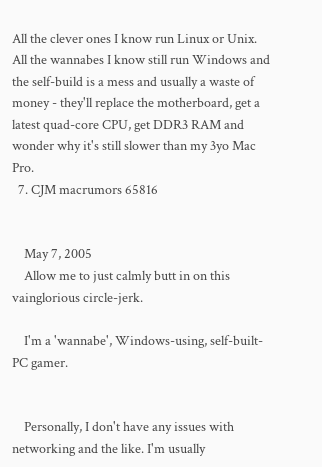All the clever ones I know run Linux or Unix. All the wannabes I know still run Windows and the self-build is a mess and usually a waste of money - they'll replace the motherboard, get a latest quad-core CPU, get DDR3 RAM and wonder why it's still slower than my 3yo Mac Pro.
  7. CJM macrumors 65816


    May 7, 2005
    Allow me to just calmly butt in on this vainglorious circle-jerk.

    I'm a 'wannabe', Windows-using, self-built-PC gamer.


    Personally, I don't have any issues with networking and the like. I'm usually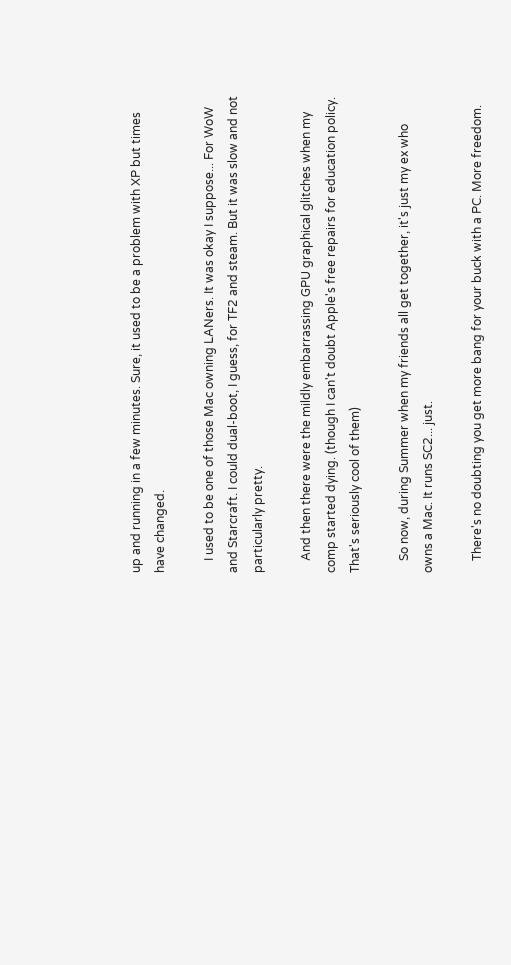up and running in a few minutes. Sure, it used to be a problem with XP but times have changed.

    I used to be one of those Mac owning LANers. It was okay I suppose... For WoW and Starcraft. I could dual-boot, I guess, for TF2 and steam. But it was slow and not particularly pretty.

    And then there were the mildly embarrassing GPU graphical glitches when my comp started dying. (though I can't doubt Apple's free repairs for education policy. That's seriously cool of them)

    So now, during Summer when my friends all get together, it's just my ex who owns a Mac. It runs SC2... just.

    There's no doubting you get more bang for your buck with a PC. More freedom.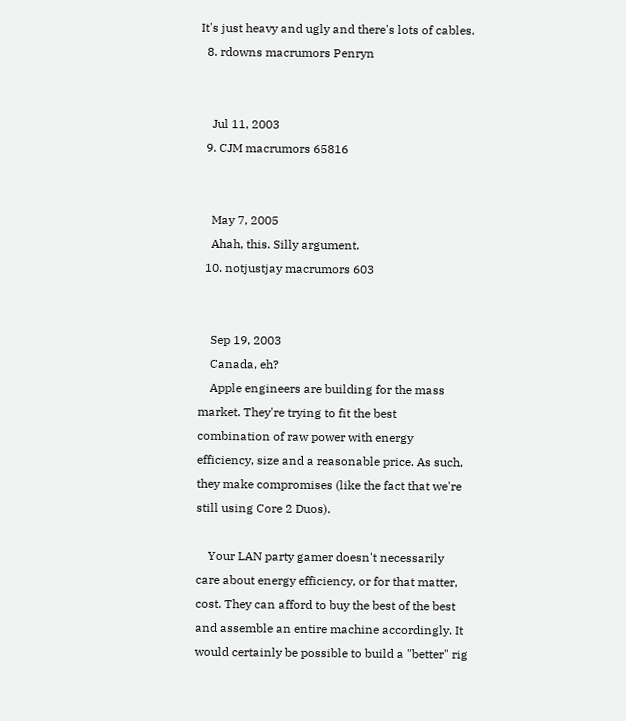It's just heavy and ugly and there's lots of cables.
  8. rdowns macrumors Penryn


    Jul 11, 2003
  9. CJM macrumors 65816


    May 7, 2005
    Ahah, this. Silly argument.
  10. notjustjay macrumors 603


    Sep 19, 2003
    Canada, eh?
    Apple engineers are building for the mass market. They're trying to fit the best combination of raw power with energy efficiency, size and a reasonable price. As such, they make compromises (like the fact that we're still using Core 2 Duos).

    Your LAN party gamer doesn't necessarily care about energy efficiency, or for that matter, cost. They can afford to buy the best of the best and assemble an entire machine accordingly. It would certainly be possible to build a "better" rig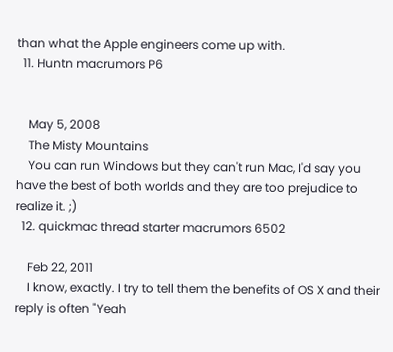than what the Apple engineers come up with.
  11. Huntn macrumors P6


    May 5, 2008
    The Misty Mountains
    You can run Windows but they can't run Mac, I'd say you have the best of both worlds and they are too prejudice to realize it. ;)
  12. quickmac thread starter macrumors 6502

    Feb 22, 2011
    I know, exactly. I try to tell them the benefits of OS X and their reply is often "Yeah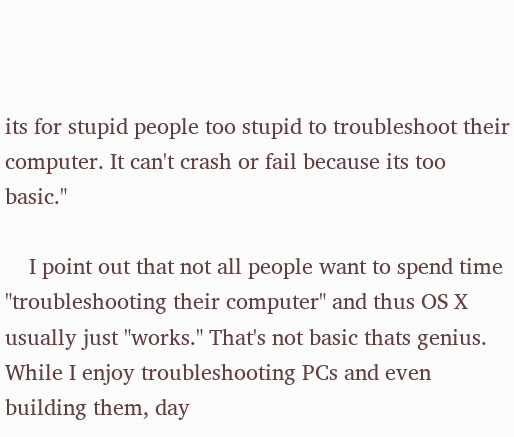its for stupid people too stupid to troubleshoot their computer. It can't crash or fail because its too basic."

    I point out that not all people want to spend time "troubleshooting their computer" and thus OS X usually just "works." That's not basic thats genius. While I enjoy troubleshooting PCs and even building them, day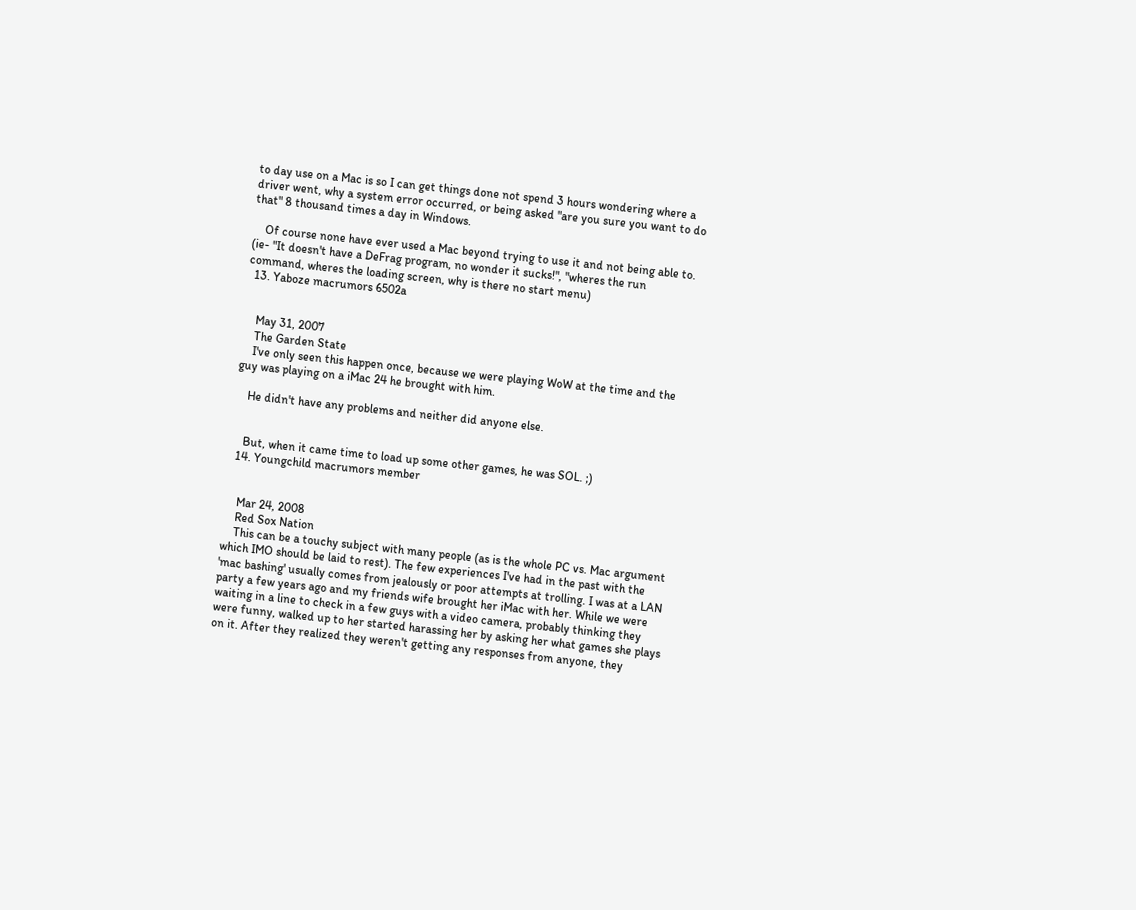to day use on a Mac is so I can get things done not spend 3 hours wondering where a driver went, why a system error occurred, or being asked "are you sure you want to do that" 8 thousand times a day in Windows.

    Of course none have ever used a Mac beyond trying to use it and not being able to. (ie- "It doesn't have a DeFrag program, no wonder it sucks!", "wheres the run command, wheres the loading screen, why is there no start menu)
  13. Yaboze macrumors 6502a


    May 31, 2007
    The Garden State
    I've only seen this happen once, because we were playing WoW at the time and the guy was playing on a iMac 24 he brought with him.

    He didn't have any problems and neither did anyone else.


    But, when it came time to load up some other games, he was SOL. ;)
  14. Youngchild macrumors member


    Mar 24, 2008
    Red Sox Nation
    This can be a touchy subject with many people (as is the whole PC vs. Mac argument which IMO should be laid to rest). The few experiences I've had in the past with the 'mac bashing' usually comes from jealously or poor attempts at trolling. I was at a LAN party a few years ago and my friends wife brought her iMac with her. While we were waiting in a line to check in a few guys with a video camera, probably thinking they were funny, walked up to her started harassing her by asking her what games she plays on it. After they realized they weren't getting any responses from anyone, they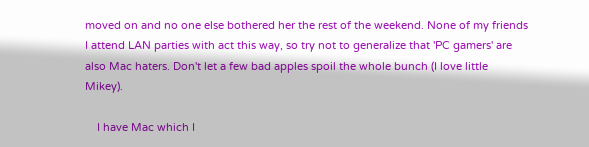moved on and no one else bothered her the rest of the weekend. None of my friends I attend LAN parties with act this way, so try not to generalize that 'PC gamers' are also Mac haters. Don't let a few bad apples spoil the whole bunch (I love little Mikey).

    I have Mac which I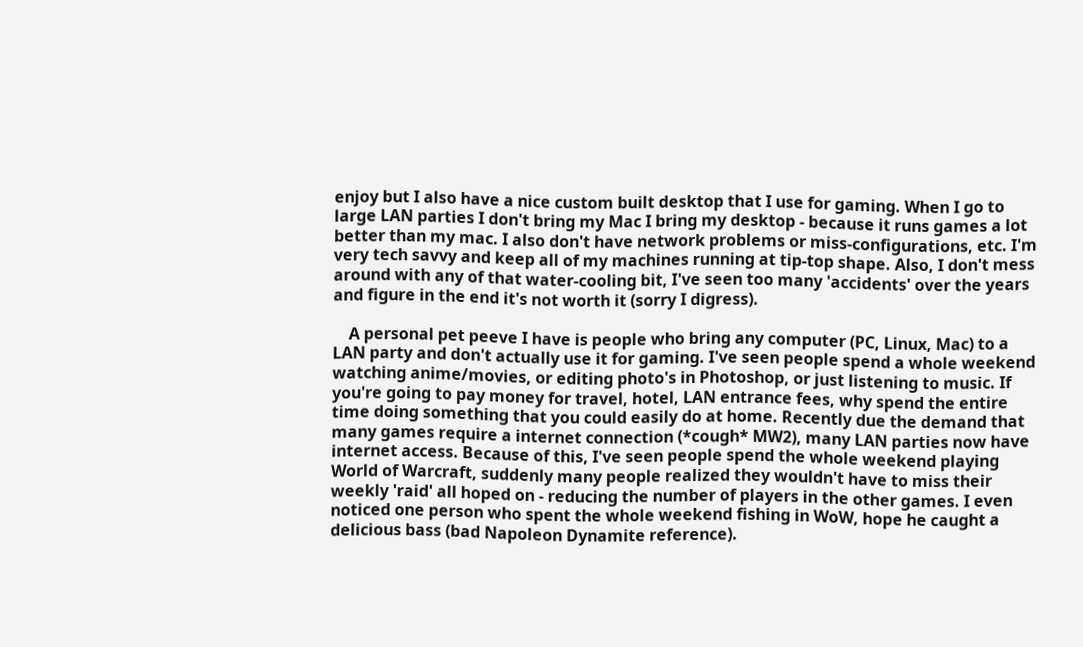enjoy but I also have a nice custom built desktop that I use for gaming. When I go to large LAN parties I don't bring my Mac I bring my desktop - because it runs games a lot better than my mac. I also don't have network problems or miss-configurations, etc. I'm very tech savvy and keep all of my machines running at tip-top shape. Also, I don't mess around with any of that water-cooling bit, I've seen too many 'accidents' over the years and figure in the end it's not worth it (sorry I digress).

    A personal pet peeve I have is people who bring any computer (PC, Linux, Mac) to a LAN party and don't actually use it for gaming. I've seen people spend a whole weekend watching anime/movies, or editing photo's in Photoshop, or just listening to music. If you're going to pay money for travel, hotel, LAN entrance fees, why spend the entire time doing something that you could easily do at home. Recently due the demand that many games require a internet connection (*cough* MW2), many LAN parties now have internet access. Because of this, I've seen people spend the whole weekend playing World of Warcraft, suddenly many people realized they wouldn't have to miss their weekly 'raid' all hoped on - reducing the number of players in the other games. I even noticed one person who spent the whole weekend fishing in WoW, hope he caught a delicious bass (bad Napoleon Dynamite reference).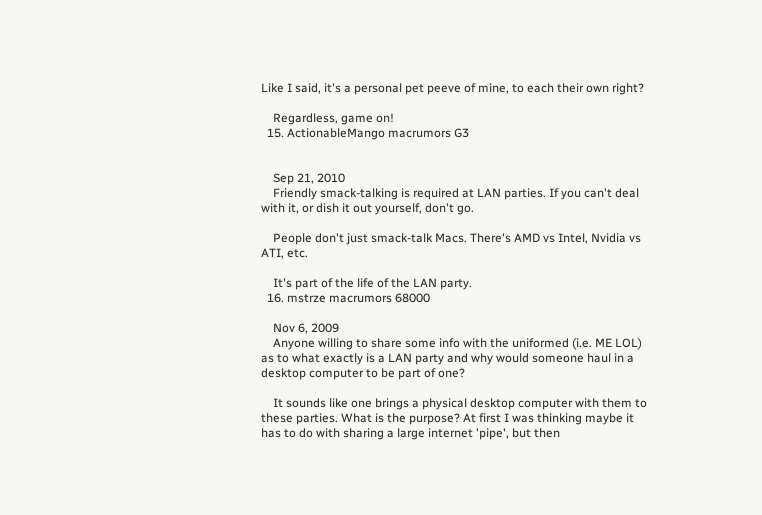Like I said, it's a personal pet peeve of mine, to each their own right?

    Regardless, game on!
  15. ActionableMango macrumors G3


    Sep 21, 2010
    Friendly smack-talking is required at LAN parties. If you can't deal with it, or dish it out yourself, don't go.

    People don't just smack-talk Macs. There's AMD vs Intel, Nvidia vs ATI, etc.

    It's part of the life of the LAN party.
  16. mstrze macrumors 68000

    Nov 6, 2009
    Anyone willing to share some info with the uniformed (i.e. ME LOL) as to what exactly is a LAN party and why would someone haul in a desktop computer to be part of one?

    It sounds like one brings a physical desktop computer with them to these parties. What is the purpose? At first I was thinking maybe it has to do with sharing a large internet 'pipe', but then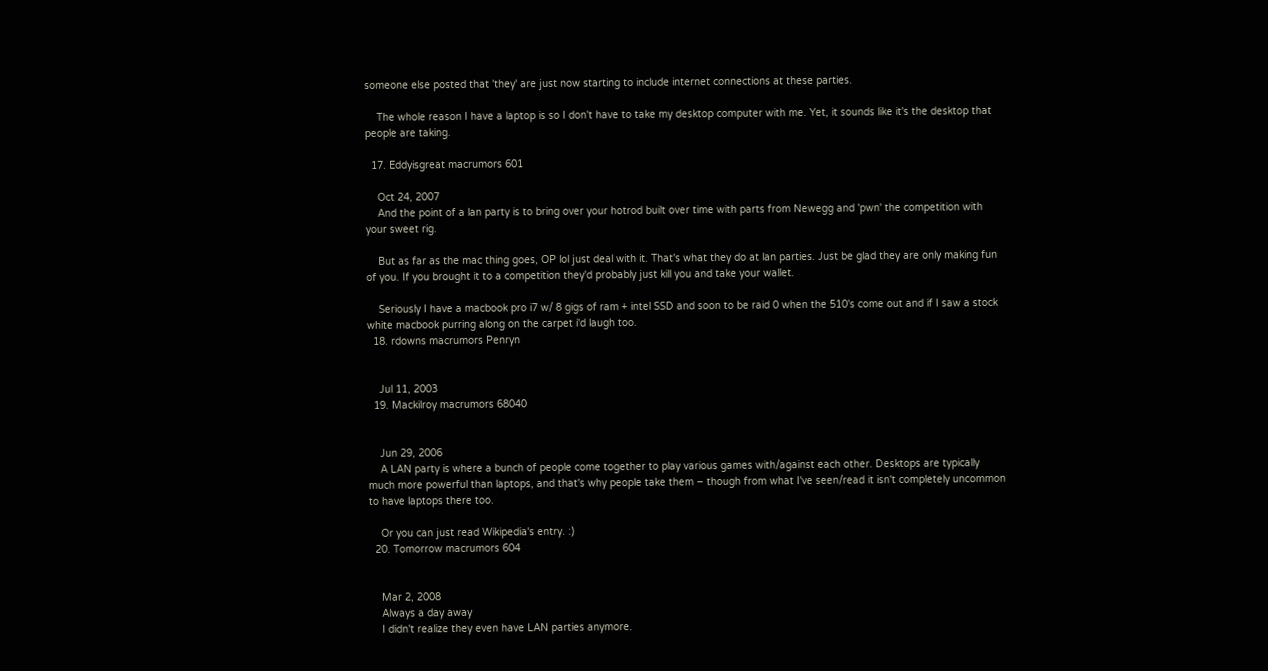someone else posted that 'they' are just now starting to include internet connections at these parties.

    The whole reason I have a laptop is so I don't have to take my desktop computer with me. Yet, it sounds like it's the desktop that people are taking.

  17. Eddyisgreat macrumors 601

    Oct 24, 2007
    And the point of a lan party is to bring over your hotrod built over time with parts from Newegg and 'pwn' the competition with your sweet rig.

    But as far as the mac thing goes, OP lol just deal with it. That's what they do at lan parties. Just be glad they are only making fun of you. If you brought it to a competition they'd probably just kill you and take your wallet.

    Seriously I have a macbook pro i7 w/ 8 gigs of ram + intel SSD and soon to be raid 0 when the 510's come out and if I saw a stock white macbook purring along on the carpet i'd laugh too.
  18. rdowns macrumors Penryn


    Jul 11, 2003
  19. Mackilroy macrumors 68040


    Jun 29, 2006
    A LAN party is where a bunch of people come together to play various games with/against each other. Desktops are typically much more powerful than laptops, and that's why people take them – though from what I've seen/read it isn't completely uncommon to have laptops there too.

    Or you can just read Wikipedia's entry. :)
  20. Tomorrow macrumors 604


    Mar 2, 2008
    Always a day away
    I didn't realize they even have LAN parties anymore.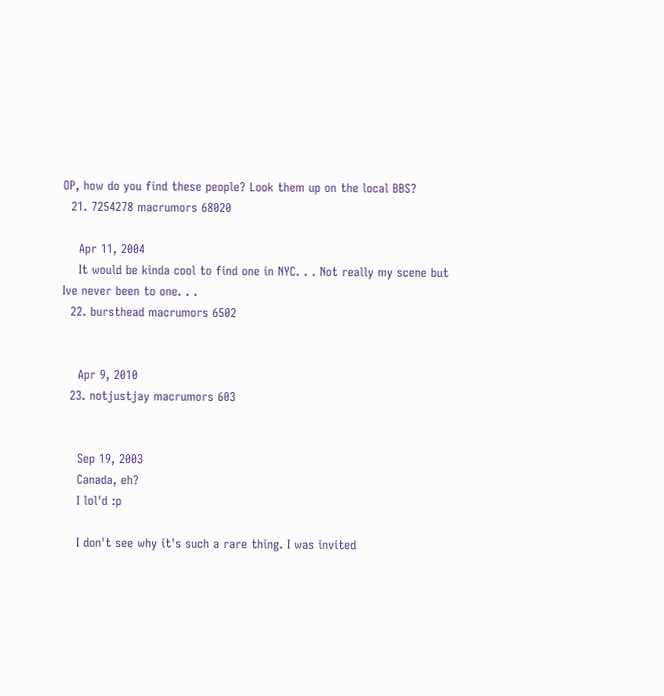OP, how do you find these people? Look them up on the local BBS?
  21. 7254278 macrumors 68020

    Apr 11, 2004
    It would be kinda cool to find one in NYC. . . Not really my scene but Ive never been to one. . .
  22. bursthead macrumors 6502


    Apr 9, 2010
  23. notjustjay macrumors 603


    Sep 19, 2003
    Canada, eh?
    I lol'd :p

    I don't see why it's such a rare thing. I was invited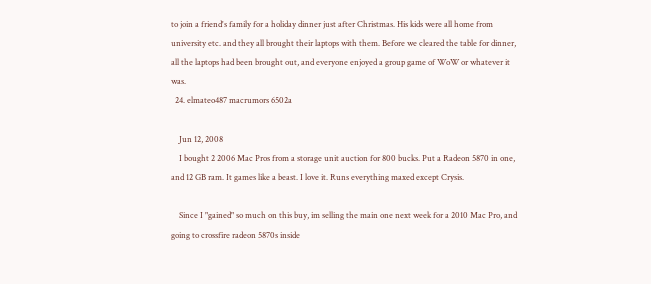to join a friend's family for a holiday dinner just after Christmas. His kids were all home from university etc. and they all brought their laptops with them. Before we cleared the table for dinner, all the laptops had been brought out, and everyone enjoyed a group game of WoW or whatever it was.
  24. elmateo487 macrumors 6502a

    Jun 12, 2008
    I bought 2 2006 Mac Pros from a storage unit auction for 800 bucks. Put a Radeon 5870 in one, and 12 GB ram. It games like a beast. I love it. Runs everything maxed except Crysis.

    Since I "gained" so much on this buy, im selling the main one next week for a 2010 Mac Pro, and going to crossfire radeon 5870s inside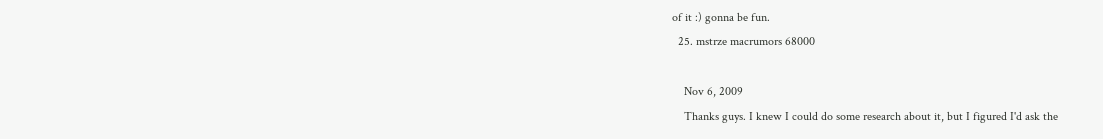of it :) gonna be fun.
  25. mstrze macrumors 68000

    Nov 6, 2009
    Thanks guys. I knew I could do some research about it, but I figured I'd ask the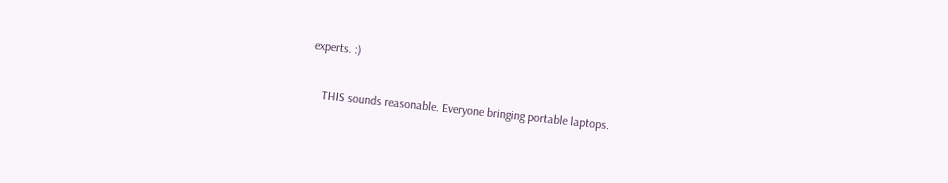experts. :)

    THIS sounds reasonable. Everyone bringing portable laptops.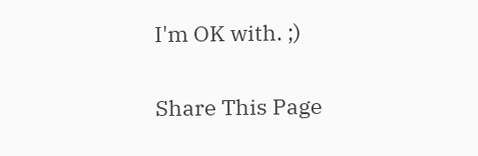I'm OK with. ;)

Share This Page